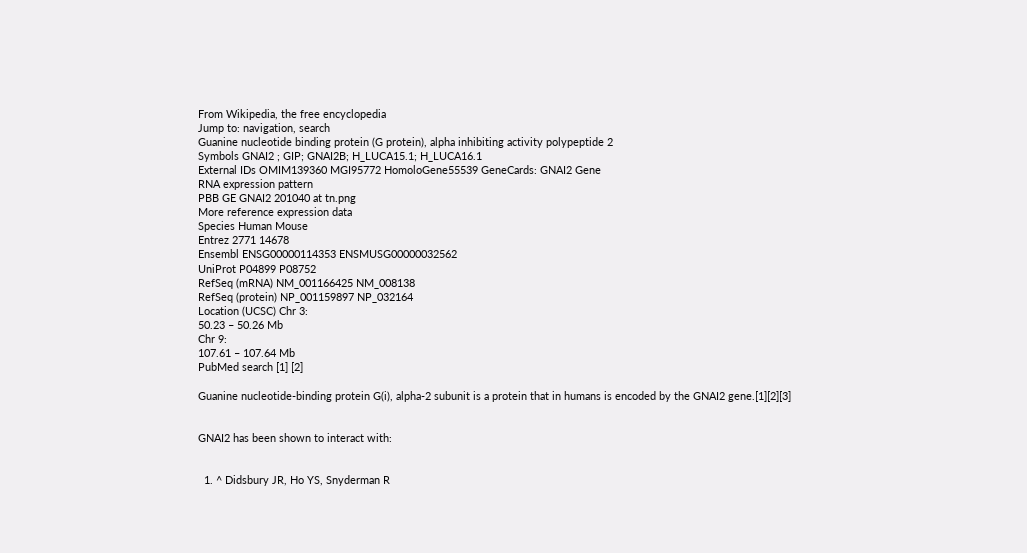From Wikipedia, the free encyclopedia
Jump to: navigation, search
Guanine nucleotide binding protein (G protein), alpha inhibiting activity polypeptide 2
Symbols GNAI2 ; GIP; GNAI2B; H_LUCA15.1; H_LUCA16.1
External IDs OMIM139360 MGI95772 HomoloGene55539 GeneCards: GNAI2 Gene
RNA expression pattern
PBB GE GNAI2 201040 at tn.png
More reference expression data
Species Human Mouse
Entrez 2771 14678
Ensembl ENSG00000114353 ENSMUSG00000032562
UniProt P04899 P08752
RefSeq (mRNA) NM_001166425 NM_008138
RefSeq (protein) NP_001159897 NP_032164
Location (UCSC) Chr 3:
50.23 – 50.26 Mb
Chr 9:
107.61 – 107.64 Mb
PubMed search [1] [2]

Guanine nucleotide-binding protein G(i), alpha-2 subunit is a protein that in humans is encoded by the GNAI2 gene.[1][2][3]


GNAI2 has been shown to interact with:


  1. ^ Didsbury JR, Ho YS, Snyderman R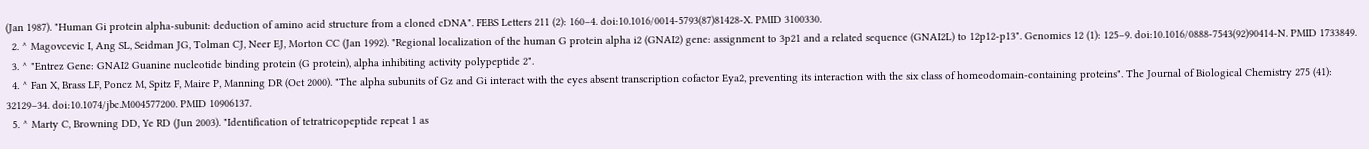(Jan 1987). "Human Gi protein alpha-subunit: deduction of amino acid structure from a cloned cDNA". FEBS Letters 211 (2): 160–4. doi:10.1016/0014-5793(87)81428-X. PMID 3100330.
  2. ^ Magovcevic I, Ang SL, Seidman JG, Tolman CJ, Neer EJ, Morton CC (Jan 1992). "Regional localization of the human G protein alpha i2 (GNAI2) gene: assignment to 3p21 and a related sequence (GNAI2L) to 12p12-p13". Genomics 12 (1): 125–9. doi:10.1016/0888-7543(92)90414-N. PMID 1733849.
  3. ^ "Entrez Gene: GNAI2 Guanine nucleotide binding protein (G protein), alpha inhibiting activity polypeptide 2".
  4. ^ Fan X, Brass LF, Poncz M, Spitz F, Maire P, Manning DR (Oct 2000). "The alpha subunits of Gz and Gi interact with the eyes absent transcription cofactor Eya2, preventing its interaction with the six class of homeodomain-containing proteins". The Journal of Biological Chemistry 275 (41): 32129–34. doi:10.1074/jbc.M004577200. PMID 10906137.
  5. ^ Marty C, Browning DD, Ye RD (Jun 2003). "Identification of tetratricopeptide repeat 1 as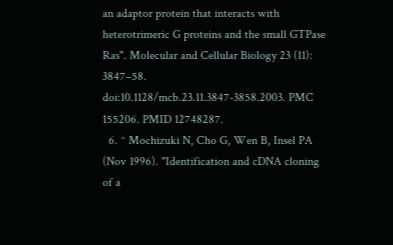an adaptor protein that interacts with heterotrimeric G proteins and the small GTPase Ras". Molecular and Cellular Biology 23 (11): 3847–58. doi:10.1128/mcb.23.11.3847-3858.2003. PMC 155206. PMID 12748287.
  6. ^ Mochizuki N, Cho G, Wen B, Insel PA (Nov 1996). "Identification and cDNA cloning of a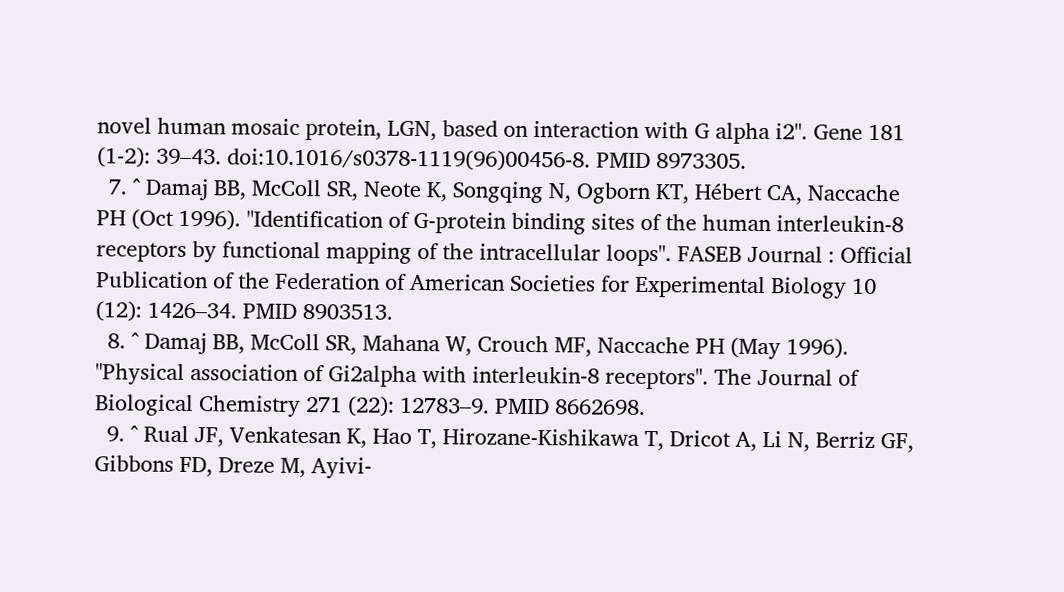novel human mosaic protein, LGN, based on interaction with G alpha i2". Gene 181 (1-2): 39–43. doi:10.1016/s0378-1119(96)00456-8. PMID 8973305.
  7. ^ Damaj BB, McColl SR, Neote K, Songqing N, Ogborn KT, Hébert CA, Naccache PH (Oct 1996). "Identification of G-protein binding sites of the human interleukin-8 receptors by functional mapping of the intracellular loops". FASEB Journal : Official Publication of the Federation of American Societies for Experimental Biology 10 (12): 1426–34. PMID 8903513.
  8. ^ Damaj BB, McColl SR, Mahana W, Crouch MF, Naccache PH (May 1996). "Physical association of Gi2alpha with interleukin-8 receptors". The Journal of Biological Chemistry 271 (22): 12783–9. PMID 8662698.
  9. ^ Rual JF, Venkatesan K, Hao T, Hirozane-Kishikawa T, Dricot A, Li N, Berriz GF, Gibbons FD, Dreze M, Ayivi-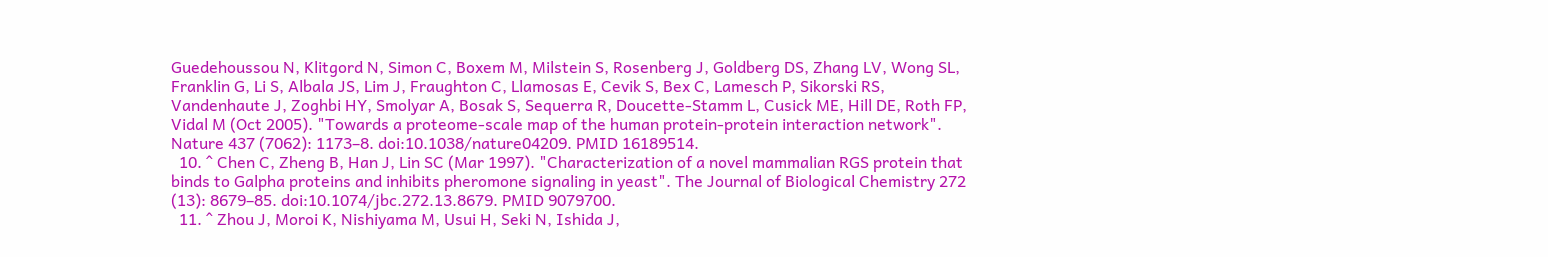Guedehoussou N, Klitgord N, Simon C, Boxem M, Milstein S, Rosenberg J, Goldberg DS, Zhang LV, Wong SL, Franklin G, Li S, Albala JS, Lim J, Fraughton C, Llamosas E, Cevik S, Bex C, Lamesch P, Sikorski RS, Vandenhaute J, Zoghbi HY, Smolyar A, Bosak S, Sequerra R, Doucette-Stamm L, Cusick ME, Hill DE, Roth FP, Vidal M (Oct 2005). "Towards a proteome-scale map of the human protein-protein interaction network". Nature 437 (7062): 1173–8. doi:10.1038/nature04209. PMID 16189514.
  10. ^ Chen C, Zheng B, Han J, Lin SC (Mar 1997). "Characterization of a novel mammalian RGS protein that binds to Galpha proteins and inhibits pheromone signaling in yeast". The Journal of Biological Chemistry 272 (13): 8679–85. doi:10.1074/jbc.272.13.8679. PMID 9079700.
  11. ^ Zhou J, Moroi K, Nishiyama M, Usui H, Seki N, Ishida J,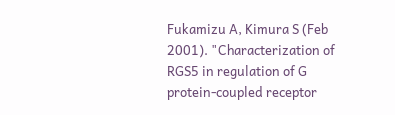Fukamizu A, Kimura S (Feb 2001). "Characterization of RGS5 in regulation of G protein-coupled receptor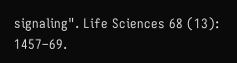signaling". Life Sciences 68 (13): 1457–69.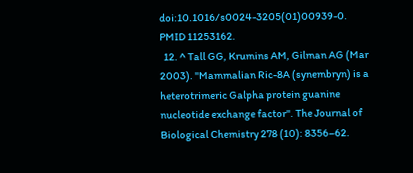doi:10.1016/s0024-3205(01)00939-0. PMID 11253162.
  12. ^ Tall GG, Krumins AM, Gilman AG (Mar 2003). "Mammalian Ric-8A (synembryn) is a heterotrimeric Galpha protein guanine nucleotide exchange factor". The Journal of Biological Chemistry 278 (10): 8356–62.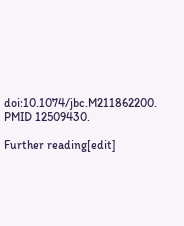doi:10.1074/jbc.M211862200. PMID 12509430.

Further reading[edit]